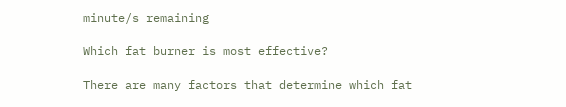minute/s remaining

Which fat burner is most effective?

There are many factors that determine which fat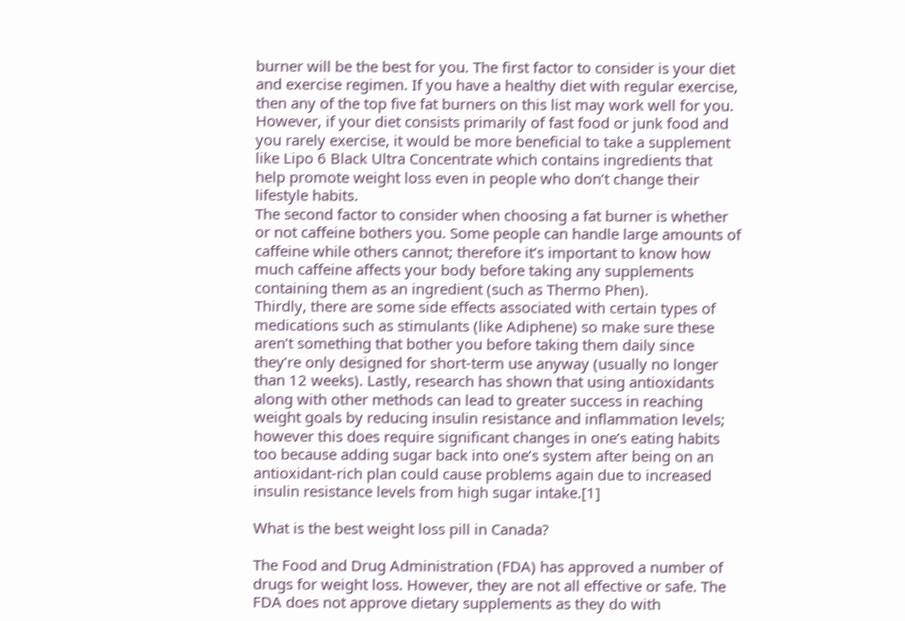burner will be the best for you. The first factor to consider is your diet and exercise regimen. If you have a healthy diet with regular exercise, then any of the top five fat burners on this list may work well for you. However, if your diet consists primarily of fast food or junk food and you rarely exercise, it would be more beneficial to take a supplement like Lipo 6 Black Ultra Concentrate which contains ingredients that help promote weight loss even in people who don’t change their lifestyle habits.
The second factor to consider when choosing a fat burner is whether or not caffeine bothers you. Some people can handle large amounts of caffeine while others cannot; therefore it’s important to know how much caffeine affects your body before taking any supplements containing them as an ingredient (such as Thermo Phen).
Thirdly, there are some side effects associated with certain types of medications such as stimulants (like Adiphene) so make sure these aren’t something that bother you before taking them daily since they’re only designed for short-term use anyway (usually no longer than 12 weeks). Lastly, research has shown that using antioxidants along with other methods can lead to greater success in reaching weight goals by reducing insulin resistance and inflammation levels; however this does require significant changes in one’s eating habits too because adding sugar back into one’s system after being on an antioxidant-rich plan could cause problems again due to increased insulin resistance levels from high sugar intake.[1]

What is the best weight loss pill in Canada?

The Food and Drug Administration (FDA) has approved a number of drugs for weight loss. However, they are not all effective or safe. The FDA does not approve dietary supplements as they do with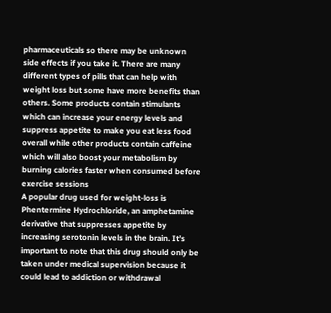pharmaceuticals so there may be unknown side effects if you take it. There are many different types of pills that can help with weight loss but some have more benefits than others. Some products contain stimulants which can increase your energy levels and suppress appetite to make you eat less food overall while other products contain caffeine which will also boost your metabolism by burning calories faster when consumed before exercise sessions
A popular drug used for weight-loss is Phentermine Hydrochloride, an amphetamine derivative that suppresses appetite by increasing serotonin levels in the brain. It’s important to note that this drug should only be taken under medical supervision because it could lead to addiction or withdrawal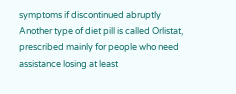symptoms if discontinued abruptly
Another type of diet pill is called Orlistat, prescribed mainly for people who need assistance losing at least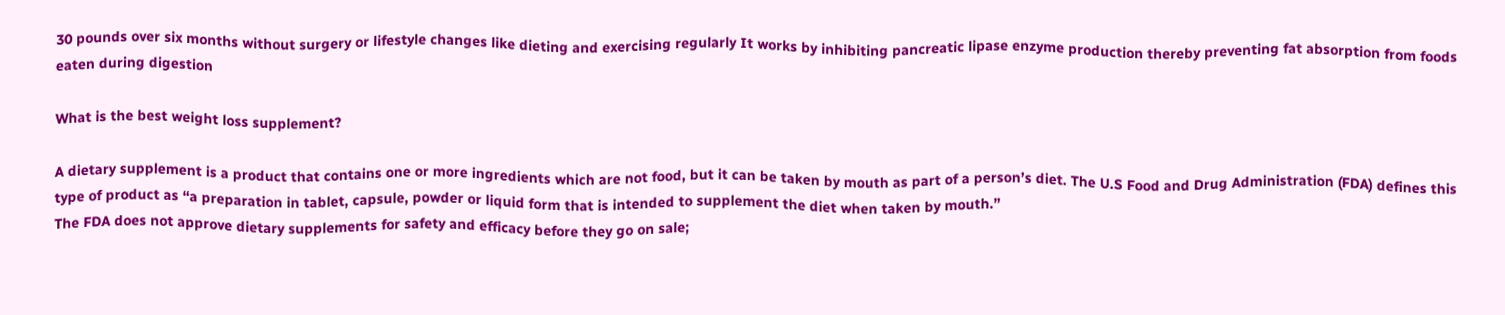30 pounds over six months without surgery or lifestyle changes like dieting and exercising regularly It works by inhibiting pancreatic lipase enzyme production thereby preventing fat absorption from foods eaten during digestion

What is the best weight loss supplement?

A dietary supplement is a product that contains one or more ingredients which are not food, but it can be taken by mouth as part of a person’s diet. The U.S Food and Drug Administration (FDA) defines this type of product as “a preparation in tablet, capsule, powder or liquid form that is intended to supplement the diet when taken by mouth.”
The FDA does not approve dietary supplements for safety and efficacy before they go on sale;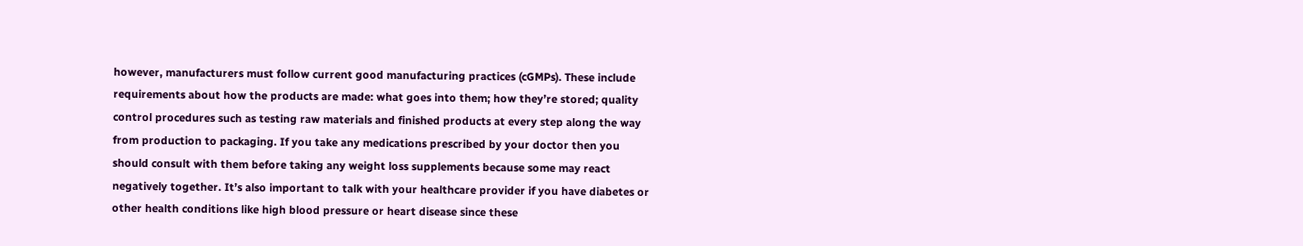however, manufacturers must follow current good manufacturing practices (cGMPs). These include requirements about how the products are made: what goes into them; how they’re stored; quality control procedures such as testing raw materials and finished products at every step along the way from production to packaging. If you take any medications prescribed by your doctor then you should consult with them before taking any weight loss supplements because some may react negatively together. It’s also important to talk with your healthcare provider if you have diabetes or other health conditions like high blood pressure or heart disease since these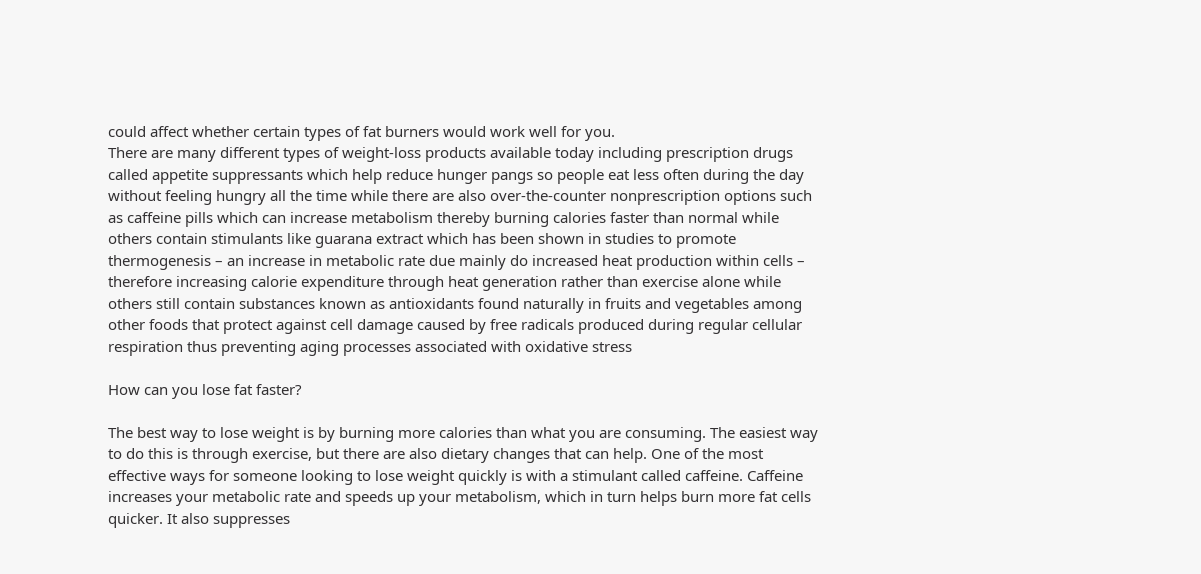could affect whether certain types of fat burners would work well for you.
There are many different types of weight-loss products available today including prescription drugs called appetite suppressants which help reduce hunger pangs so people eat less often during the day without feeling hungry all the time while there are also over-the-counter nonprescription options such as caffeine pills which can increase metabolism thereby burning calories faster than normal while others contain stimulants like guarana extract which has been shown in studies to promote thermogenesis – an increase in metabolic rate due mainly do increased heat production within cells – therefore increasing calorie expenditure through heat generation rather than exercise alone while others still contain substances known as antioxidants found naturally in fruits and vegetables among other foods that protect against cell damage caused by free radicals produced during regular cellular respiration thus preventing aging processes associated with oxidative stress

How can you lose fat faster?

The best way to lose weight is by burning more calories than what you are consuming. The easiest way to do this is through exercise, but there are also dietary changes that can help. One of the most effective ways for someone looking to lose weight quickly is with a stimulant called caffeine. Caffeine increases your metabolic rate and speeds up your metabolism, which in turn helps burn more fat cells quicker. It also suppresses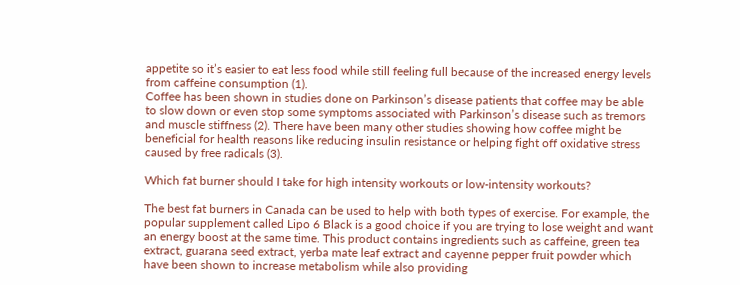appetite so it’s easier to eat less food while still feeling full because of the increased energy levels from caffeine consumption (1).
Coffee has been shown in studies done on Parkinson’s disease patients that coffee may be able to slow down or even stop some symptoms associated with Parkinson’s disease such as tremors and muscle stiffness (2). There have been many other studies showing how coffee might be beneficial for health reasons like reducing insulin resistance or helping fight off oxidative stress caused by free radicals (3).

Which fat burner should I take for high intensity workouts or low-intensity workouts?

The best fat burners in Canada can be used to help with both types of exercise. For example, the popular supplement called Lipo 6 Black is a good choice if you are trying to lose weight and want an energy boost at the same time. This product contains ingredients such as caffeine, green tea extract, guarana seed extract, yerba mate leaf extract and cayenne pepper fruit powder which have been shown to increase metabolism while also providing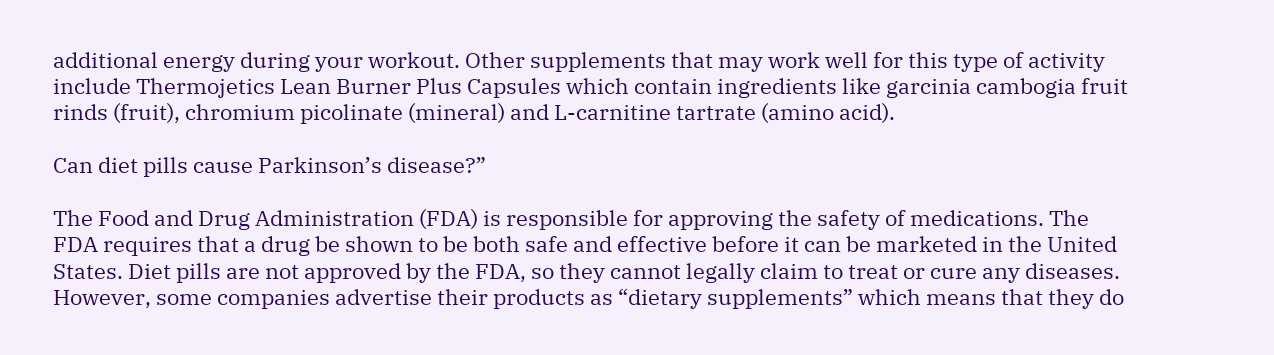additional energy during your workout. Other supplements that may work well for this type of activity include Thermojetics Lean Burner Plus Capsules which contain ingredients like garcinia cambogia fruit rinds (fruit), chromium picolinate (mineral) and L-carnitine tartrate (amino acid).

Can diet pills cause Parkinson’s disease?”

The Food and Drug Administration (FDA) is responsible for approving the safety of medications. The FDA requires that a drug be shown to be both safe and effective before it can be marketed in the United States. Diet pills are not approved by the FDA, so they cannot legally claim to treat or cure any diseases. However, some companies advertise their products as “dietary supplements” which means that they do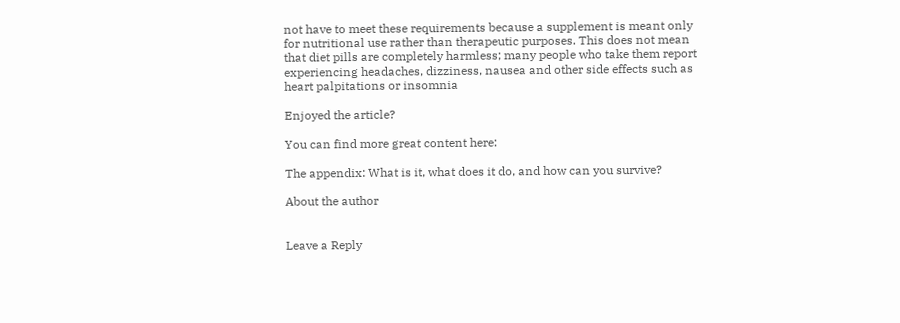not have to meet these requirements because a supplement is meant only for nutritional use rather than therapeutic purposes. This does not mean that diet pills are completely harmless; many people who take them report experiencing headaches, dizziness, nausea and other side effects such as heart palpitations or insomnia

Enjoyed the article?

You can find more great content here:

The appendix: What is it, what does it do, and how can you survive?

About the author


Leave a Reply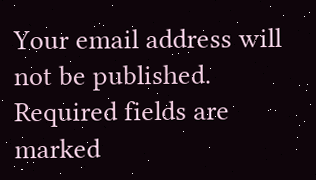Your email address will not be published. Required fields are marked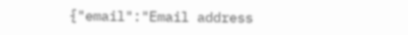{"email":"Email address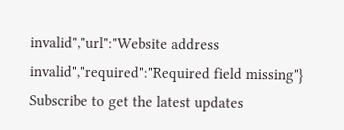invalid","url":"Website address invalid","required":"Required field missing"}
Subscribe to get the latest updates